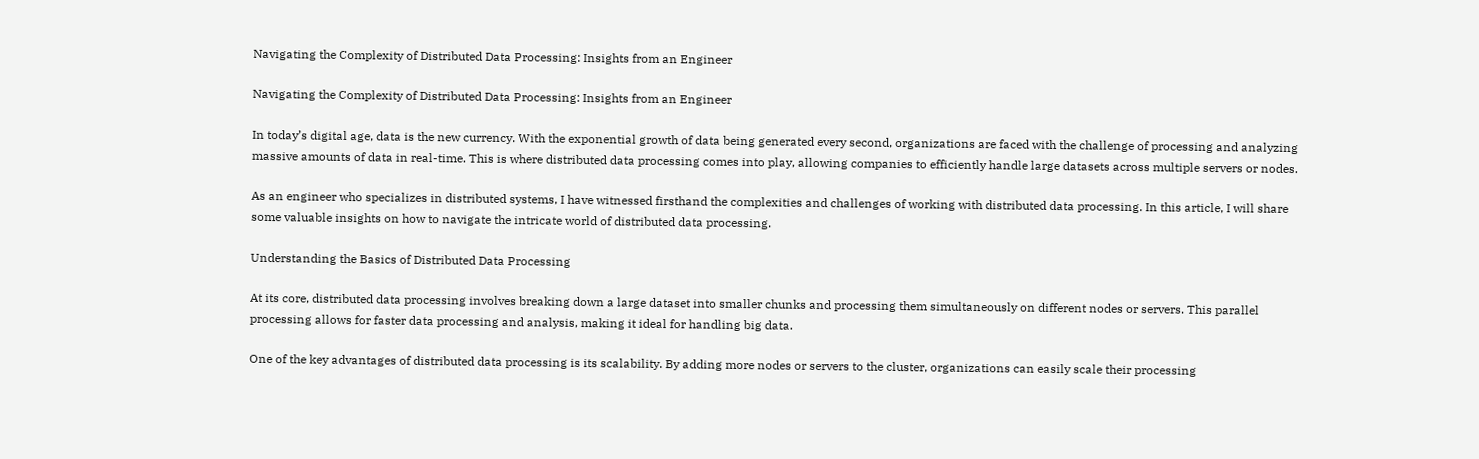Navigating the Complexity of Distributed Data Processing: Insights from an Engineer

Navigating the Complexity of Distributed Data Processing: Insights from an Engineer

In today’s digital age, data is the new currency. With the exponential growth of data being generated every second, organizations are faced with the challenge of processing and analyzing massive amounts of data in real-time. This is where distributed data processing comes into play, allowing companies to efficiently handle large datasets across multiple servers or nodes.

As an engineer who specializes in distributed systems, I have witnessed firsthand the complexities and challenges of working with distributed data processing. In this article, I will share some valuable insights on how to navigate the intricate world of distributed data processing.

Understanding the Basics of Distributed Data Processing

At its core, distributed data processing involves breaking down a large dataset into smaller chunks and processing them simultaneously on different nodes or servers. This parallel processing allows for faster data processing and analysis, making it ideal for handling big data.

One of the key advantages of distributed data processing is its scalability. By adding more nodes or servers to the cluster, organizations can easily scale their processing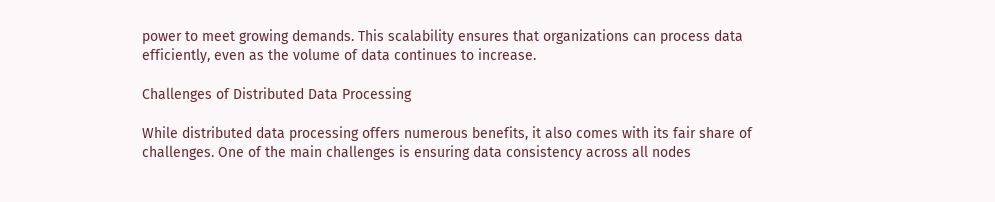power to meet growing demands. This scalability ensures that organizations can process data efficiently, even as the volume of data continues to increase.

Challenges of Distributed Data Processing

While distributed data processing offers numerous benefits, it also comes with its fair share of challenges. One of the main challenges is ensuring data consistency across all nodes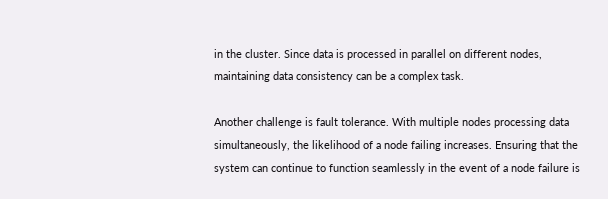in the cluster. Since data is processed in parallel on different nodes, maintaining data consistency can be a complex task.

Another challenge is fault tolerance. With multiple nodes processing data simultaneously, the likelihood of a node failing increases. Ensuring that the system can continue to function seamlessly in the event of a node failure is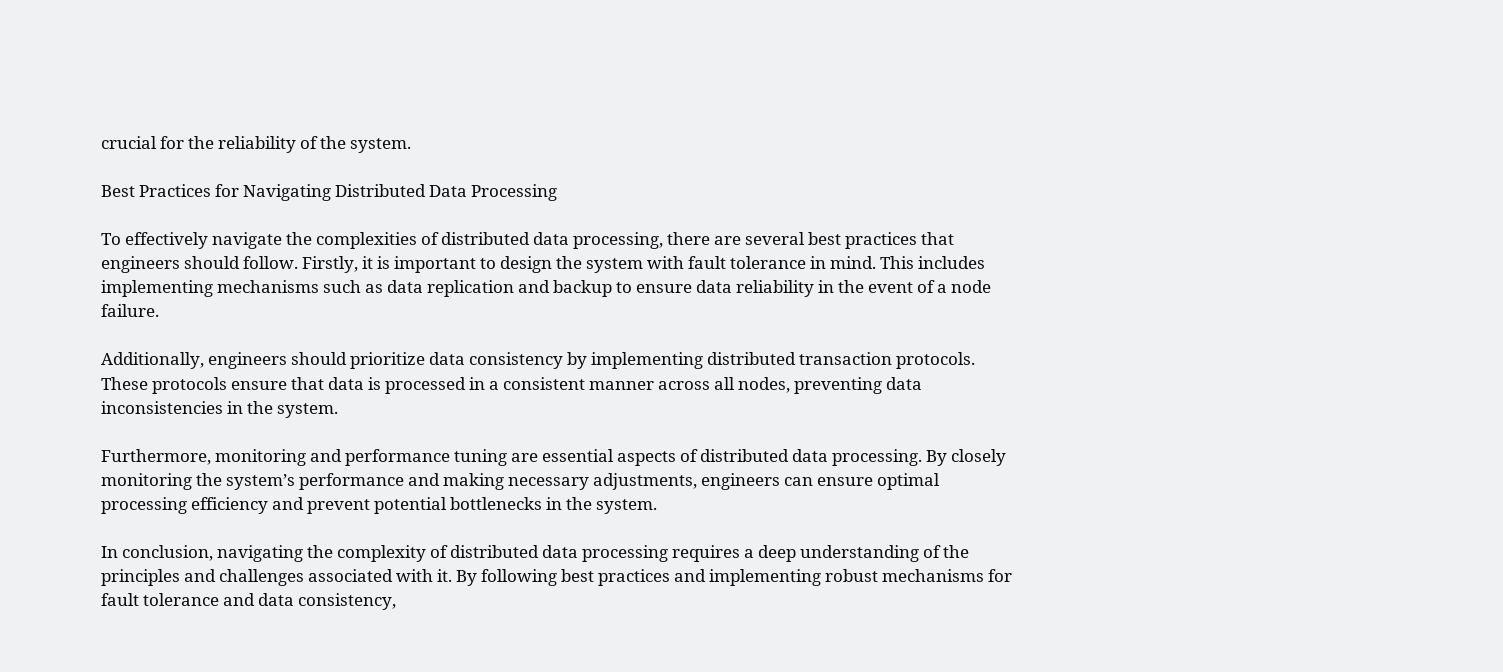crucial for the reliability of the system.

Best Practices for Navigating Distributed Data Processing

To effectively navigate the complexities of distributed data processing, there are several best practices that engineers should follow. Firstly, it is important to design the system with fault tolerance in mind. This includes implementing mechanisms such as data replication and backup to ensure data reliability in the event of a node failure.

Additionally, engineers should prioritize data consistency by implementing distributed transaction protocols. These protocols ensure that data is processed in a consistent manner across all nodes, preventing data inconsistencies in the system.

Furthermore, monitoring and performance tuning are essential aspects of distributed data processing. By closely monitoring the system’s performance and making necessary adjustments, engineers can ensure optimal processing efficiency and prevent potential bottlenecks in the system.

In conclusion, navigating the complexity of distributed data processing requires a deep understanding of the principles and challenges associated with it. By following best practices and implementing robust mechanisms for fault tolerance and data consistency,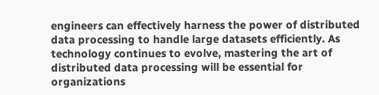engineers can effectively harness the power of distributed data processing to handle large datasets efficiently. As technology continues to evolve, mastering the art of distributed data processing will be essential for organizations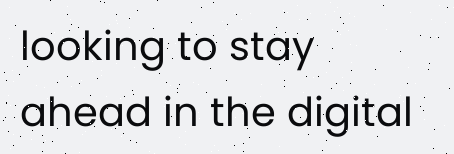looking to stay ahead in the digital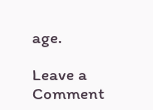age.

Leave a Comment